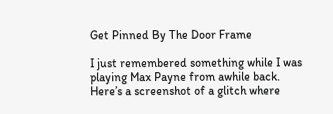Get Pinned By The Door Frame

I just remembered something while I was playing Max Payne from awhile back. Here’s a screenshot of a glitch where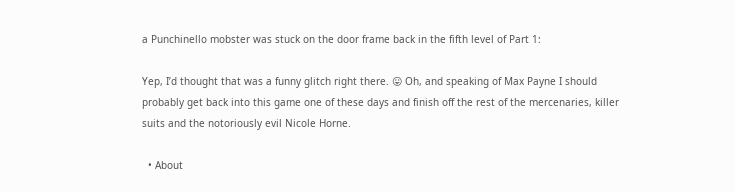a Punchinello mobster was stuck on the door frame back in the fifth level of Part 1:

Yep, I’d thought that was a funny glitch right there. 😛 Oh, and speaking of Max Payne I should probably get back into this game one of these days and finish off the rest of the mercenaries, killer suits and the notoriously evil Nicole Horne.

  • About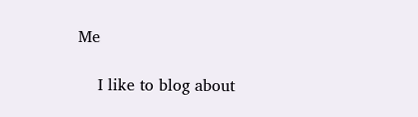Me

    I like to blog about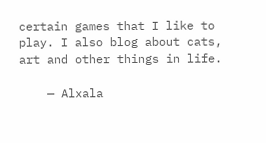certain games that I like to play. I also blog about cats, art and other things in life.

    — Alxala